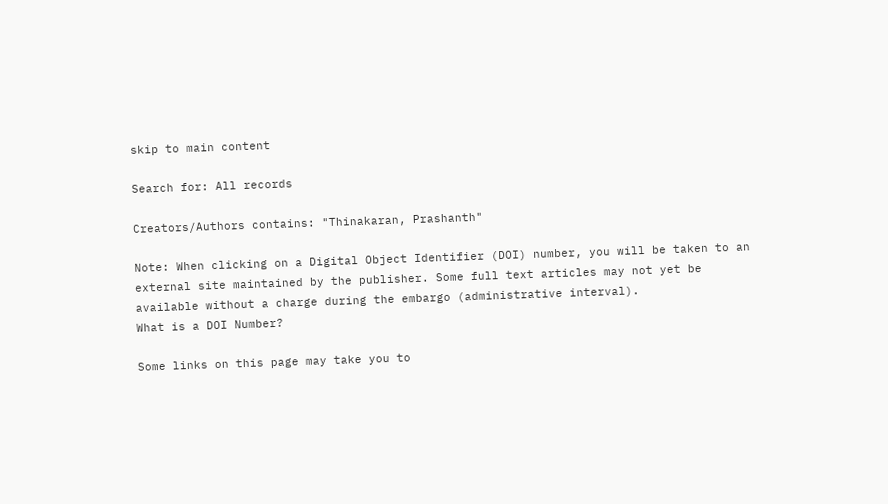skip to main content

Search for: All records

Creators/Authors contains: "Thinakaran, Prashanth"

Note: When clicking on a Digital Object Identifier (DOI) number, you will be taken to an external site maintained by the publisher. Some full text articles may not yet be available without a charge during the embargo (administrative interval).
What is a DOI Number?

Some links on this page may take you to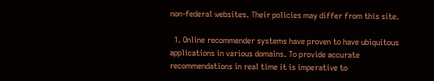non-federal websites. Their policies may differ from this site.

  1. Online recommender systems have proven to have ubiquitous applications in various domains. To provide accurate recommendations in real time it is imperative to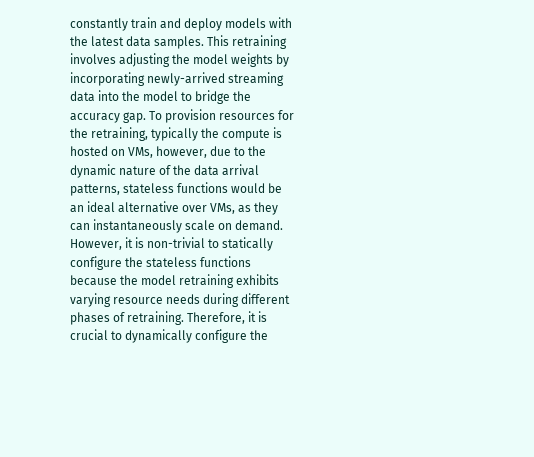constantly train and deploy models with the latest data samples. This retraining involves adjusting the model weights by incorporating newly-arrived streaming data into the model to bridge the accuracy gap. To provision resources for the retraining, typically the compute is hosted on VMs, however, due to the dynamic nature of the data arrival patterns, stateless functions would be an ideal alternative over VMs, as they can instantaneously scale on demand. However, it is non-trivial to statically configure the stateless functions because the model retraining exhibits varying resource needs during different phases of retraining. Therefore, it is crucial to dynamically configure the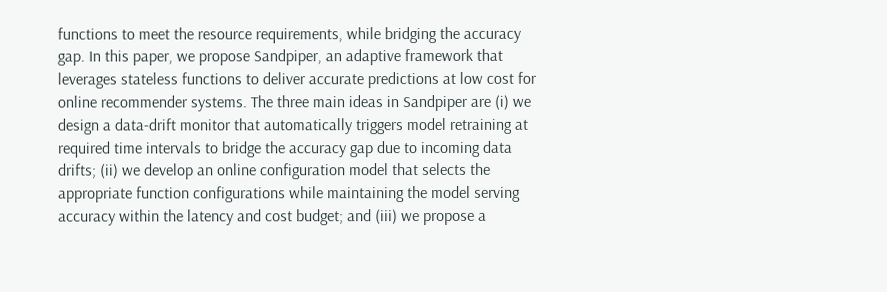functions to meet the resource requirements, while bridging the accuracy gap. In this paper, we propose Sandpiper, an adaptive framework that leverages stateless functions to deliver accurate predictions at low cost for online recommender systems. The three main ideas in Sandpiper are (i) we design a data-drift monitor that automatically triggers model retraining at required time intervals to bridge the accuracy gap due to incoming data drifts; (ii) we develop an online configuration model that selects the appropriate function configurations while maintaining the model serving accuracy within the latency and cost budget; and (iii) we propose a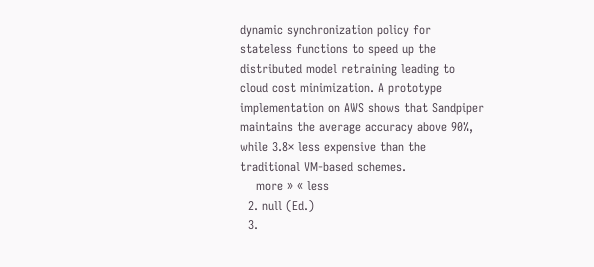dynamic synchronization policy for stateless functions to speed up the distributed model retraining leading to cloud cost minimization. A prototype implementation on AWS shows that Sandpiper maintains the average accuracy above 90%, while 3.8× less expensive than the traditional VM-based schemes.
    more » « less
  2. null (Ed.)
  3.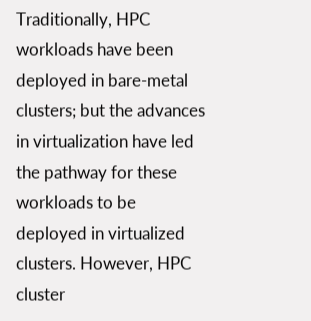Traditionally, HPC workloads have been deployed in bare-metal clusters; but the advances in virtualization have led the pathway for these workloads to be deployed in virtualized clusters. However, HPC cluster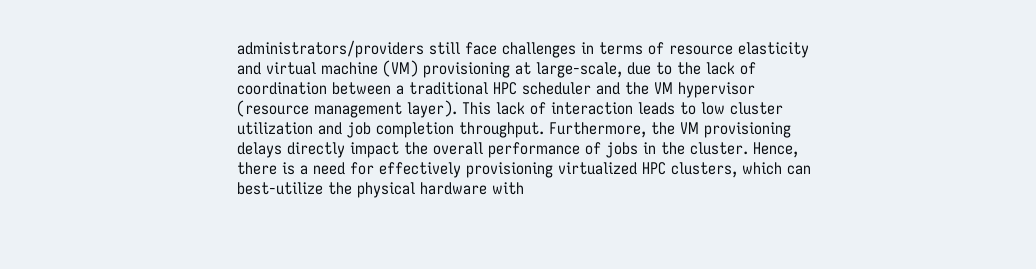administrators/providers still face challenges in terms of resource elasticity and virtual machine (VM) provisioning at large-scale, due to the lack of coordination between a traditional HPC scheduler and the VM hypervisor (resource management layer). This lack of interaction leads to low cluster utilization and job completion throughput. Furthermore, the VM provisioning delays directly impact the overall performance of jobs in the cluster. Hence, there is a need for effectively provisioning virtualized HPC clusters, which can best-utilize the physical hardware with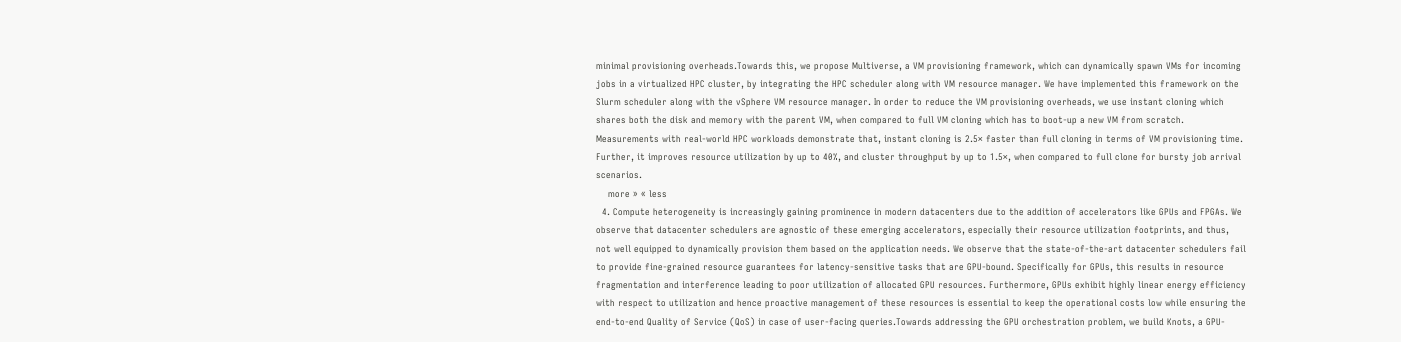minimal provisioning overheads.Towards this, we propose Multiverse, a VM provisioning framework, which can dynamically spawn VMs for incoming jobs in a virtualized HPC cluster, by integrating the HPC scheduler along with VM resource manager. We have implemented this framework on the Slurm scheduler along with the vSphere VM resource manager. In order to reduce the VM provisioning overheads, we use instant cloning which shares both the disk and memory with the parent VM, when compared to full VM cloning which has to boot-up a new VM from scratch. Measurements with real-world HPC workloads demonstrate that, instant cloning is 2.5× faster than full cloning in terms of VM provisioning time. Further, it improves resource utilization by up to 40%, and cluster throughput by up to 1.5×, when compared to full clone for bursty job arrival scenarios.
    more » « less
  4. Compute heterogeneity is increasingly gaining prominence in modern datacenters due to the addition of accelerators like GPUs and FPGAs. We observe that datacenter schedulers are agnostic of these emerging accelerators, especially their resource utilization footprints, and thus, not well equipped to dynamically provision them based on the application needs. We observe that the state-of-the-art datacenter schedulers fail to provide fine-grained resource guarantees for latency-sensitive tasks that are GPU-bound. Specifically for GPUs, this results in resource fragmentation and interference leading to poor utilization of allocated GPU resources. Furthermore, GPUs exhibit highly linear energy efficiency with respect to utilization and hence proactive management of these resources is essential to keep the operational costs low while ensuring the end-to-end Quality of Service (QoS) in case of user-facing queries.Towards addressing the GPU orchestration problem, we build Knots, a GPU-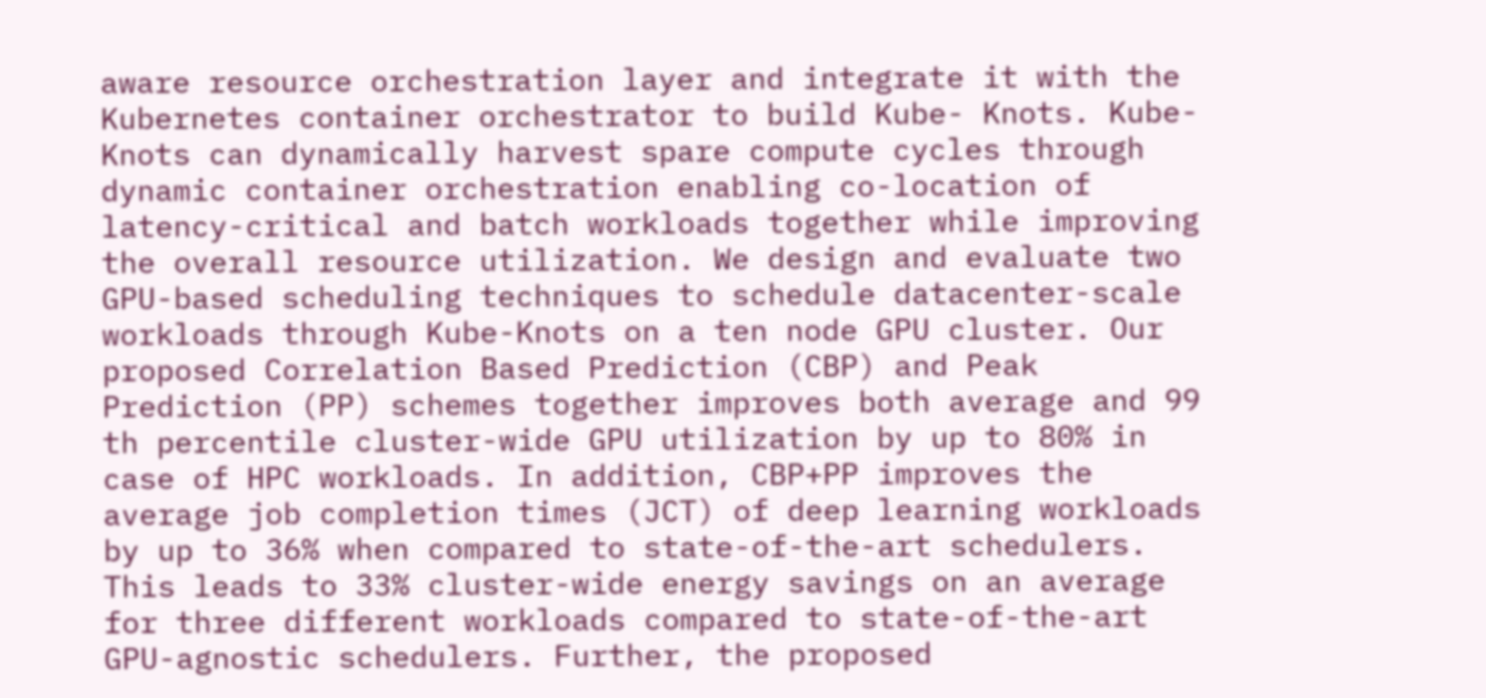aware resource orchestration layer and integrate it with the Kubernetes container orchestrator to build Kube- Knots. Kube-Knots can dynamically harvest spare compute cycles through dynamic container orchestration enabling co-location of latency-critical and batch workloads together while improving the overall resource utilization. We design and evaluate two GPU-based scheduling techniques to schedule datacenter-scale workloads through Kube-Knots on a ten node GPU cluster. Our proposed Correlation Based Prediction (CBP) and Peak Prediction (PP) schemes together improves both average and 99 th percentile cluster-wide GPU utilization by up to 80% in case of HPC workloads. In addition, CBP+PP improves the average job completion times (JCT) of deep learning workloads by up to 36% when compared to state-of-the-art schedulers. This leads to 33% cluster-wide energy savings on an average for three different workloads compared to state-of-the-art GPU-agnostic schedulers. Further, the proposed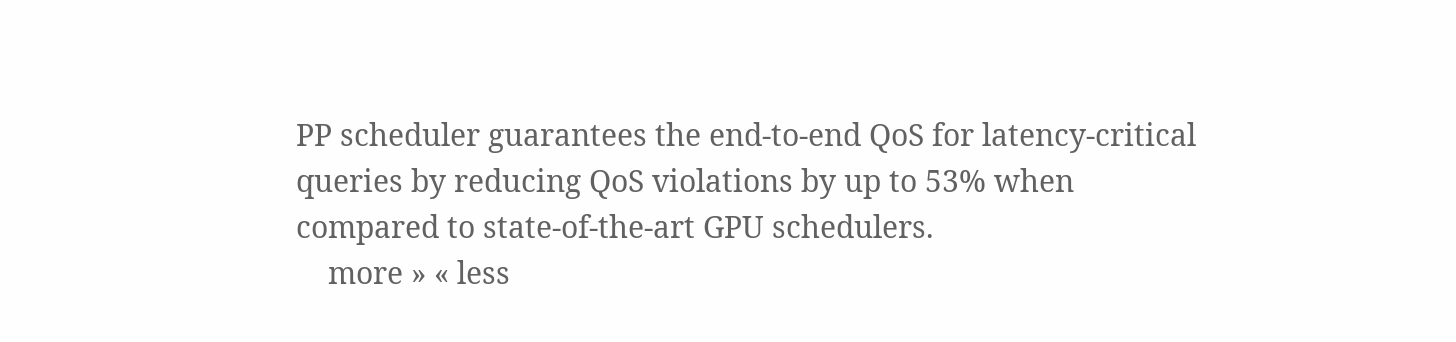PP scheduler guarantees the end-to-end QoS for latency-critical queries by reducing QoS violations by up to 53% when compared to state-of-the-art GPU schedulers.
    more » « less